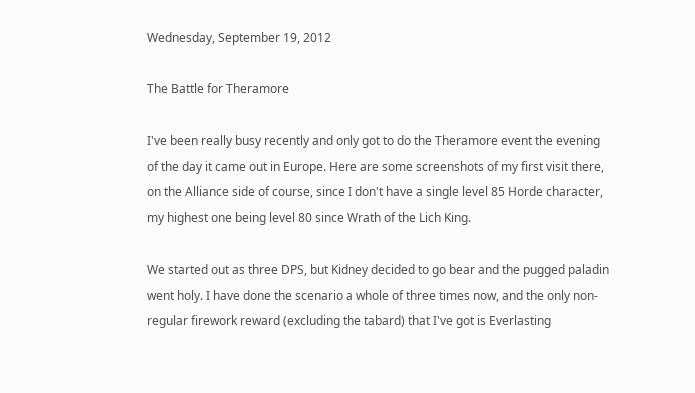Wednesday, September 19, 2012

The Battle for Theramore

I've been really busy recently and only got to do the Theramore event the evening of the day it came out in Europe. Here are some screenshots of my first visit there, on the Alliance side of course, since I don't have a single level 85 Horde character, my highest one being level 80 since Wrath of the Lich King.

We started out as three DPS, but Kidney decided to go bear and the pugged paladin went holy. I have done the scenario a whole of three times now, and the only non-regular firework reward (excluding the tabard) that I've got is Everlasting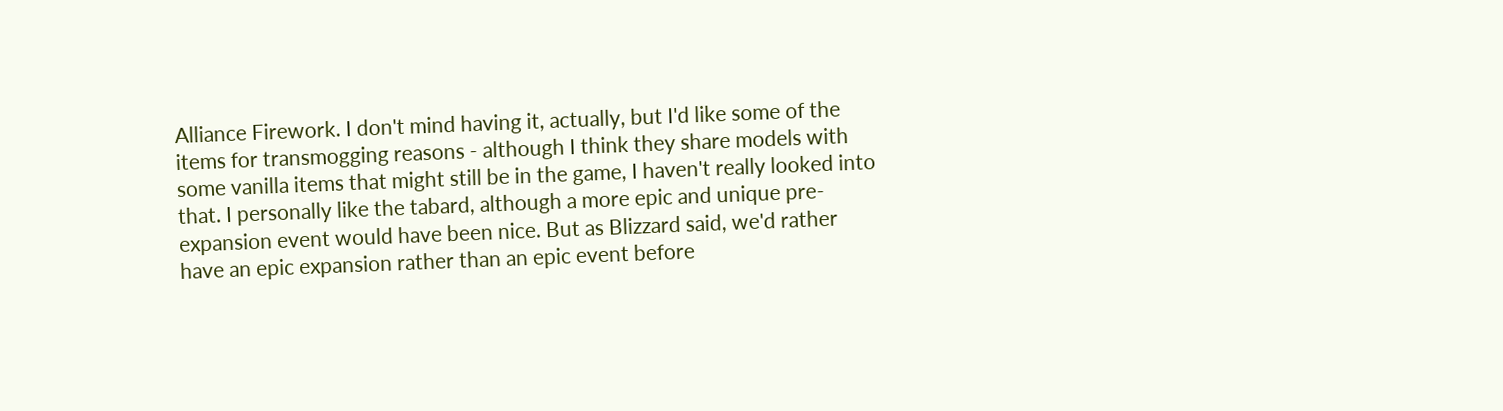Alliance Firework. I don't mind having it, actually, but I'd like some of the items for transmogging reasons - although I think they share models with some vanilla items that might still be in the game, I haven't really looked into that. I personally like the tabard, although a more epic and unique pre-expansion event would have been nice. But as Blizzard said, we'd rather have an epic expansion rather than an epic event before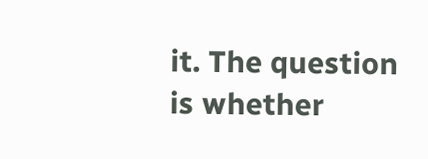it. The question is whether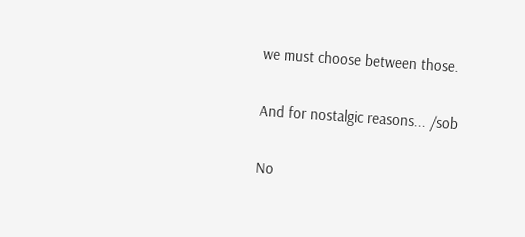we must choose between those.

And for nostalgic reasons... /sob

No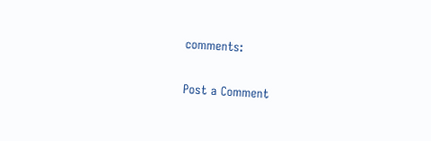comments:

Post a Comment